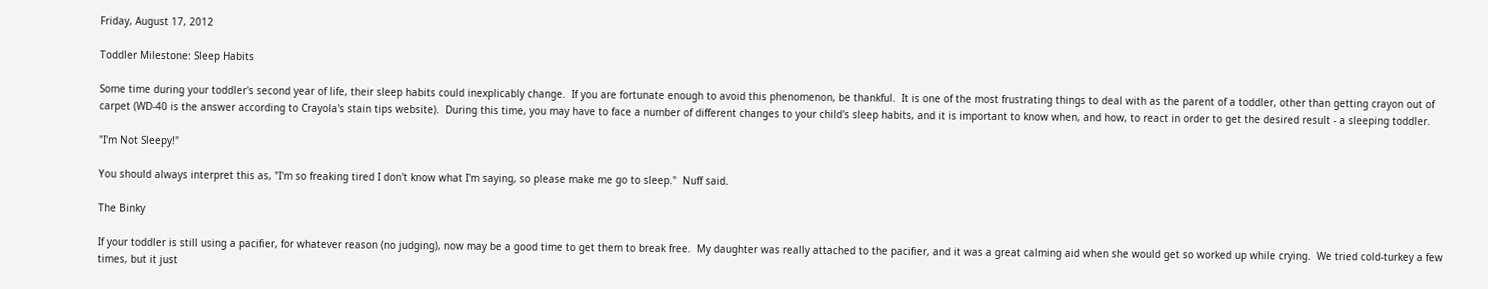Friday, August 17, 2012

Toddler Milestone: Sleep Habits

Some time during your toddler's second year of life, their sleep habits could inexplicably change.  If you are fortunate enough to avoid this phenomenon, be thankful.  It is one of the most frustrating things to deal with as the parent of a toddler, other than getting crayon out of carpet (WD-40 is the answer according to Crayola's stain tips website).  During this time, you may have to face a number of different changes to your child's sleep habits, and it is important to know when, and how, to react in order to get the desired result - a sleeping toddler.

"I'm Not Sleepy!"

You should always interpret this as, "I'm so freaking tired I don't know what I'm saying, so please make me go to sleep."  Nuff said.

The Binky

If your toddler is still using a pacifier, for whatever reason (no judging), now may be a good time to get them to break free.  My daughter was really attached to the pacifier, and it was a great calming aid when she would get so worked up while crying.  We tried cold-turkey a few times, but it just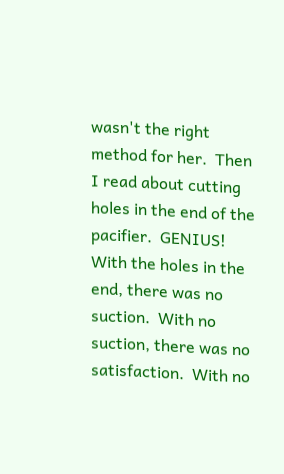wasn't the right method for her.  Then I read about cutting holes in the end of the pacifier.  GENIUS!  With the holes in the end, there was no suction.  With no suction, there was no satisfaction.  With no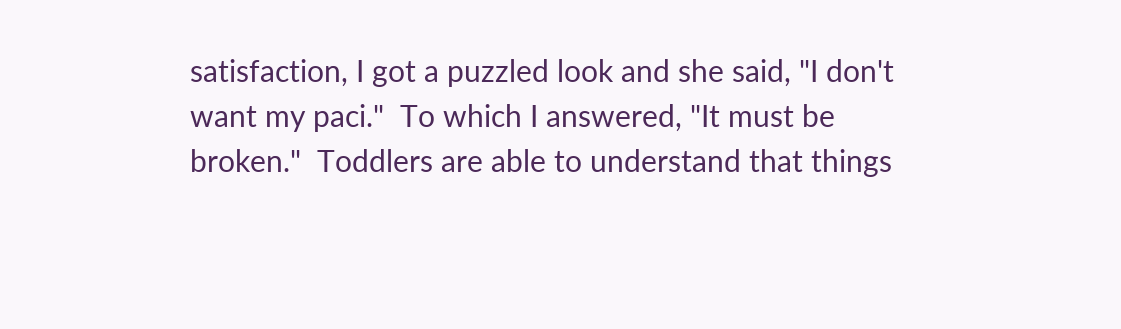satisfaction, I got a puzzled look and she said, "I don't want my paci."  To which I answered, "It must be broken."  Toddlers are able to understand that things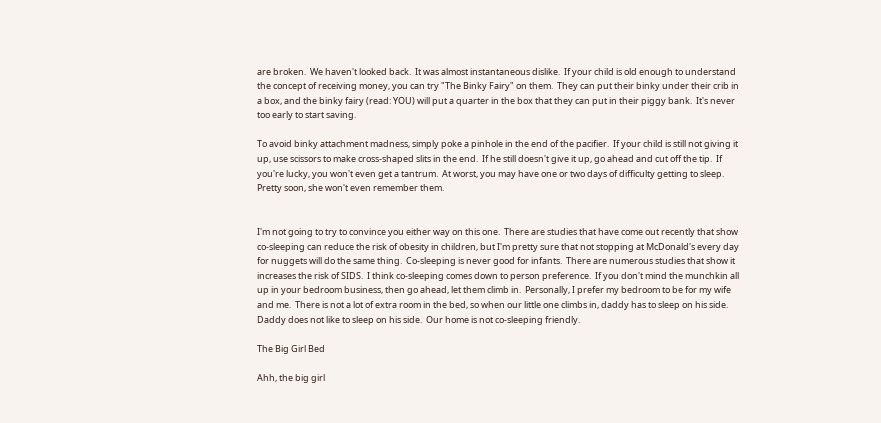are broken.  We haven't looked back.  It was almost instantaneous dislike.  If your child is old enough to understand the concept of receiving money, you can try "The Binky Fairy" on them.  They can put their binky under their crib in a box, and the binky fairy (read: YOU) will put a quarter in the box that they can put in their piggy bank.  It's never too early to start saving.

To avoid binky attachment madness, simply poke a pinhole in the end of the pacifier.  If your child is still not giving it up, use scissors to make cross-shaped slits in the end.  If he still doesn't give it up, go ahead and cut off the tip.  If you're lucky, you won't even get a tantrum.  At worst, you may have one or two days of difficulty getting to sleep.  Pretty soon, she won't even remember them.


I'm not going to try to convince you either way on this one.  There are studies that have come out recently that show co-sleeping can reduce the risk of obesity in children, but I'm pretty sure that not stopping at McDonald's every day for nuggets will do the same thing.  Co-sleeping is never good for infants.  There are numerous studies that show it increases the risk of SIDS.  I think co-sleeping comes down to person preference.  If you don't mind the munchkin all up in your bedroom business, then go ahead, let them climb in.  Personally, I prefer my bedroom to be for my wife and me.  There is not a lot of extra room in the bed, so when our little one climbs in, daddy has to sleep on his side. Daddy does not like to sleep on his side.  Our home is not co-sleeping friendly.

The Big Girl Bed

Ahh, the big girl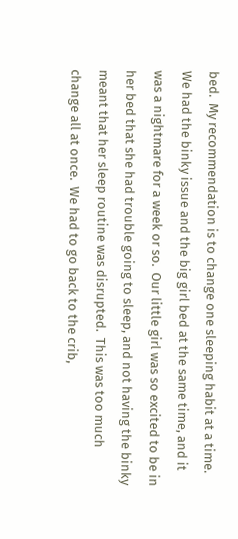bed.  My recommendation is to change one sleeping habit at a time.  We had the binky issue and the big girl bed at the same time, and it was a nightmare for a week or so.  Our little girl was so excited to be in her bed that she had trouble going to sleep, and not having the binky meant that her sleep routine was disrupted.  This was too much change all at once.  We had to go back to the crib,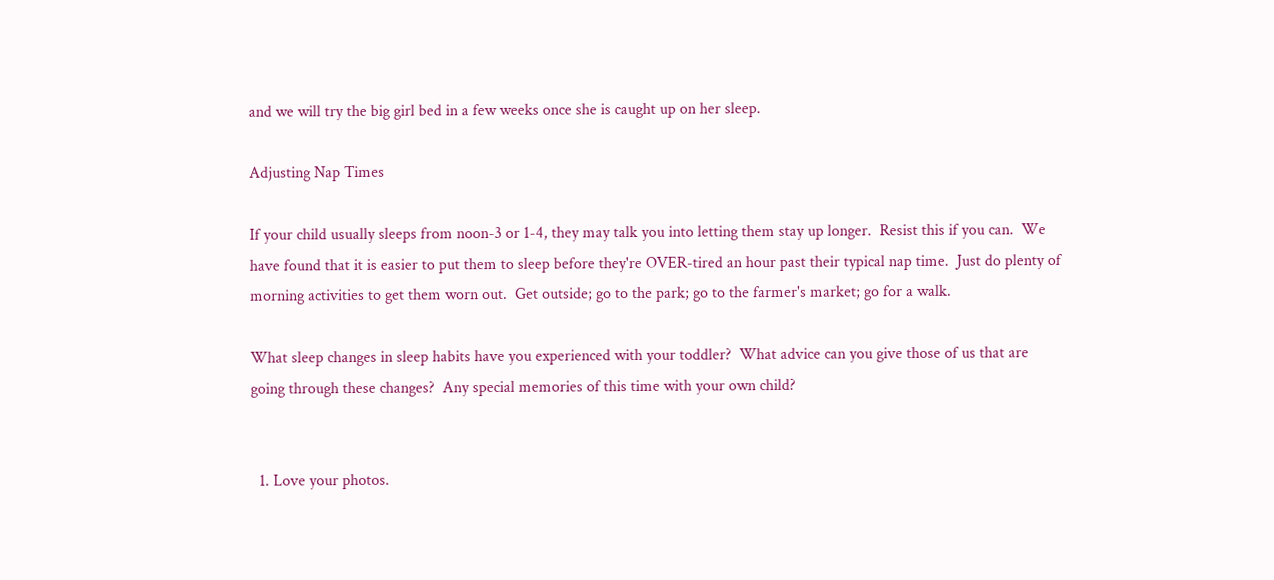and we will try the big girl bed in a few weeks once she is caught up on her sleep.

Adjusting Nap Times

If your child usually sleeps from noon-3 or 1-4, they may talk you into letting them stay up longer.  Resist this if you can.  We have found that it is easier to put them to sleep before they're OVER-tired an hour past their typical nap time.  Just do plenty of morning activities to get them worn out.  Get outside; go to the park; go to the farmer's market; go for a walk.

What sleep changes in sleep habits have you experienced with your toddler?  What advice can you give those of us that are going through these changes?  Any special memories of this time with your own child?


  1. Love your photos.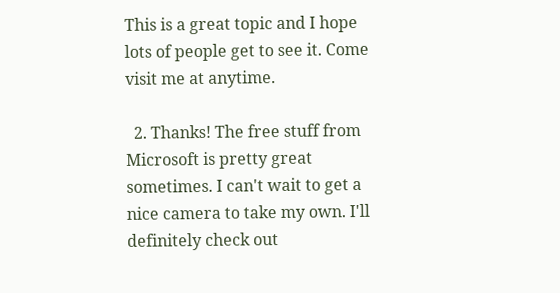This is a great topic and I hope lots of people get to see it. Come visit me at anytime.

  2. Thanks! The free stuff from Microsoft is pretty great sometimes. I can't wait to get a nice camera to take my own. I'll definitely check out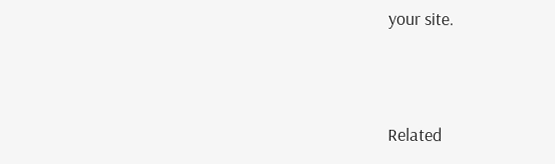your site.



Related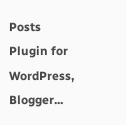Posts Plugin for WordPress, Blogger...